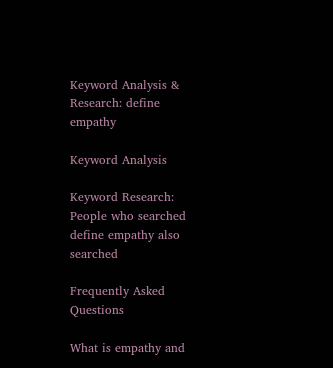Keyword Analysis & Research: define empathy

Keyword Analysis

Keyword Research: People who searched define empathy also searched

Frequently Asked Questions

What is empathy and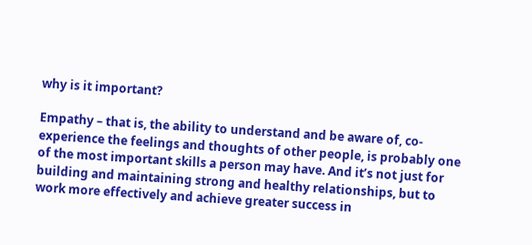why is it important?

Empathy – that is, the ability to understand and be aware of, co-experience the feelings and thoughts of other people, is probably one of the most important skills a person may have. And it’s not just for building and maintaining strong and healthy relationships, but to work more effectively and achieve greater success in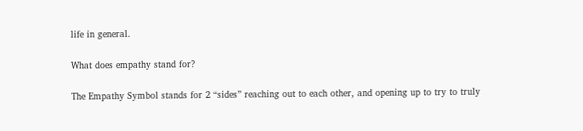life in general.

What does empathy stand for?

The Empathy Symbol stands for 2 “sides” reaching out to each other, and opening up to try to truly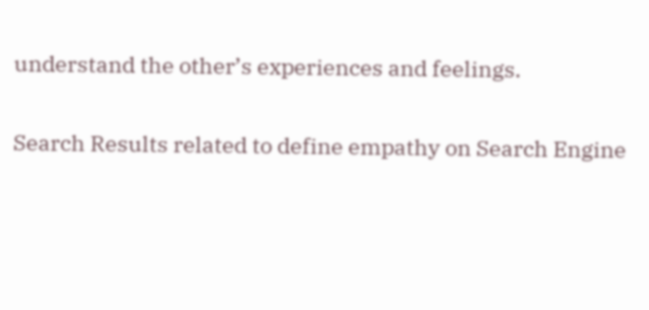understand the other’s experiences and feelings.

Search Results related to define empathy on Search Engine